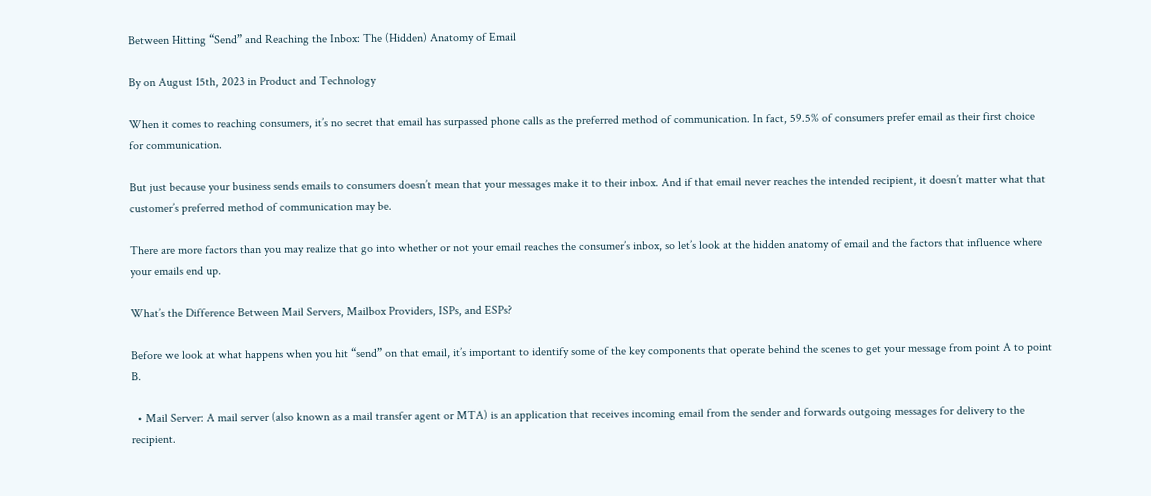Between Hitting “Send” and Reaching the Inbox: The (Hidden) Anatomy of Email

By on August 15th, 2023 in Product and Technology

When it comes to reaching consumers, it’s no secret that email has surpassed phone calls as the preferred method of communication. In fact, 59.5% of consumers prefer email as their first choice for communication.

But just because your business sends emails to consumers doesn’t mean that your messages make it to their inbox. And if that email never reaches the intended recipient, it doesn’t matter what that customer’s preferred method of communication may be.

There are more factors than you may realize that go into whether or not your email reaches the consumer’s inbox, so let’s look at the hidden anatomy of email and the factors that influence where your emails end up.

What’s the Difference Between Mail Servers, Mailbox Providers, ISPs, and ESPs?

Before we look at what happens when you hit “send” on that email, it’s important to identify some of the key components that operate behind the scenes to get your message from point A to point B.

  • Mail Server: A mail server (also known as a mail transfer agent or MTA) is an application that receives incoming email from the sender and forwards outgoing messages for delivery to the recipient.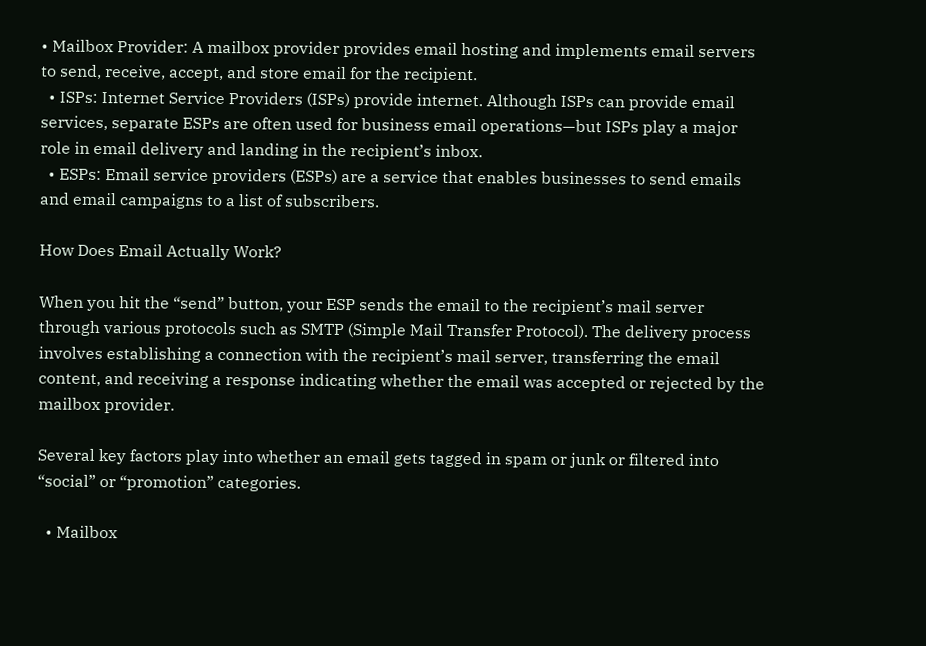• Mailbox Provider: A mailbox provider provides email hosting and implements email servers to send, receive, accept, and store email for the recipient.
  • ISPs: Internet Service Providers (ISPs) provide internet. Although ISPs can provide email services, separate ESPs are often used for business email operations—but ISPs play a major role in email delivery and landing in the recipient’s inbox.
  • ESPs: Email service providers (ESPs) are a service that enables businesses to send emails and email campaigns to a list of subscribers.

How Does Email Actually Work?

When you hit the “send” button, your ESP sends the email to the recipient’s mail server through various protocols such as SMTP (Simple Mail Transfer Protocol). The delivery process involves establishing a connection with the recipient’s mail server, transferring the email content, and receiving a response indicating whether the email was accepted or rejected by the mailbox provider.

Several key factors play into whether an email gets tagged in spam or junk or filtered into “social” or “promotion” categories.

  • Mailbox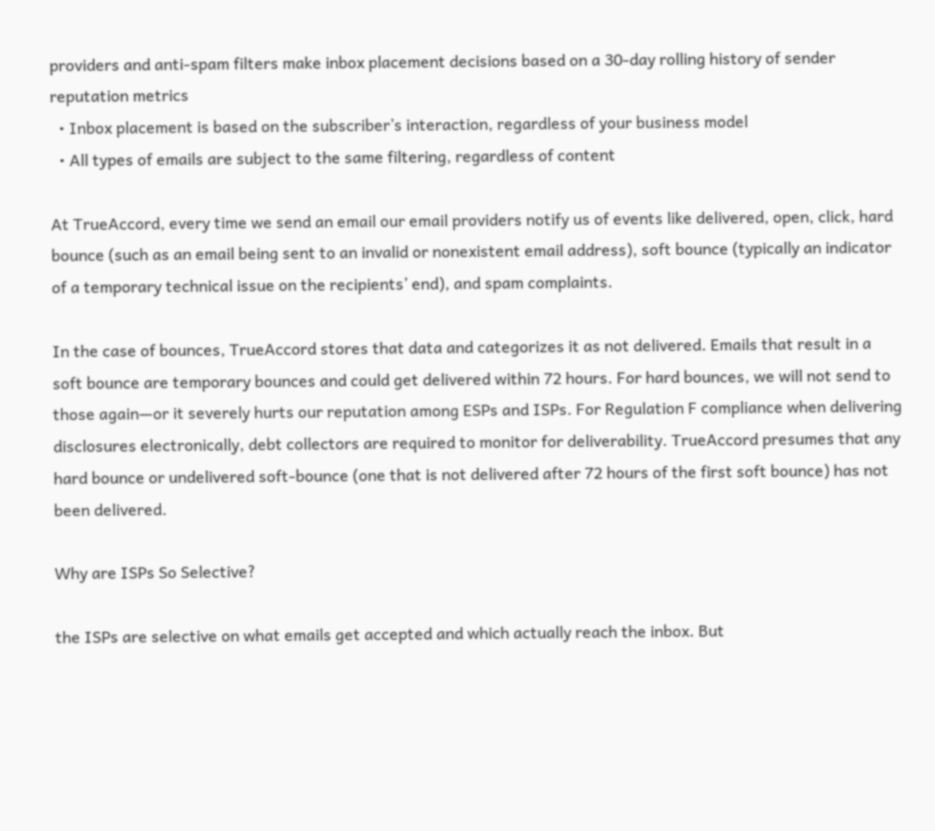providers and anti-spam filters make inbox placement decisions based on a 30-day rolling history of sender reputation metrics
  • Inbox placement is based on the subscriber’s interaction, regardless of your business model
  • All types of emails are subject to the same filtering, regardless of content

At TrueAccord, every time we send an email our email providers notify us of events like delivered, open, click, hard bounce (such as an email being sent to an invalid or nonexistent email address), soft bounce (typically an indicator of a temporary technical issue on the recipients’ end), and spam complaints.

In the case of bounces, TrueAccord stores that data and categorizes it as not delivered. Emails that result in a soft bounce are temporary bounces and could get delivered within 72 hours. For hard bounces, we will not send to those again—or it severely hurts our reputation among ESPs and ISPs. For Regulation F compliance when delivering disclosures electronically, debt collectors are required to monitor for deliverability. TrueAccord presumes that any hard bounce or undelivered soft-bounce (one that is not delivered after 72 hours of the first soft bounce) has not been delivered.

Why are ISPs So Selective?

the ISPs are selective on what emails get accepted and which actually reach the inbox. But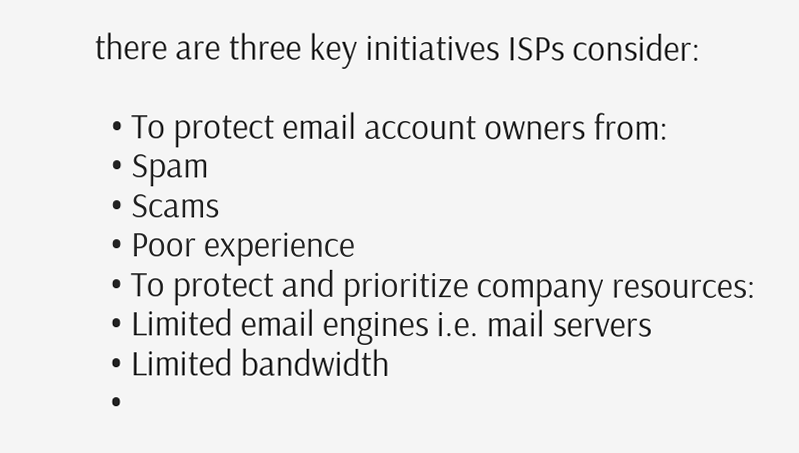there are three key initiatives ISPs consider:

  • To protect email account owners from:
  • Spam
  • Scams
  • Poor experience
  • To protect and prioritize company resources:
  • Limited email engines i.e. mail servers
  • Limited bandwidth
  •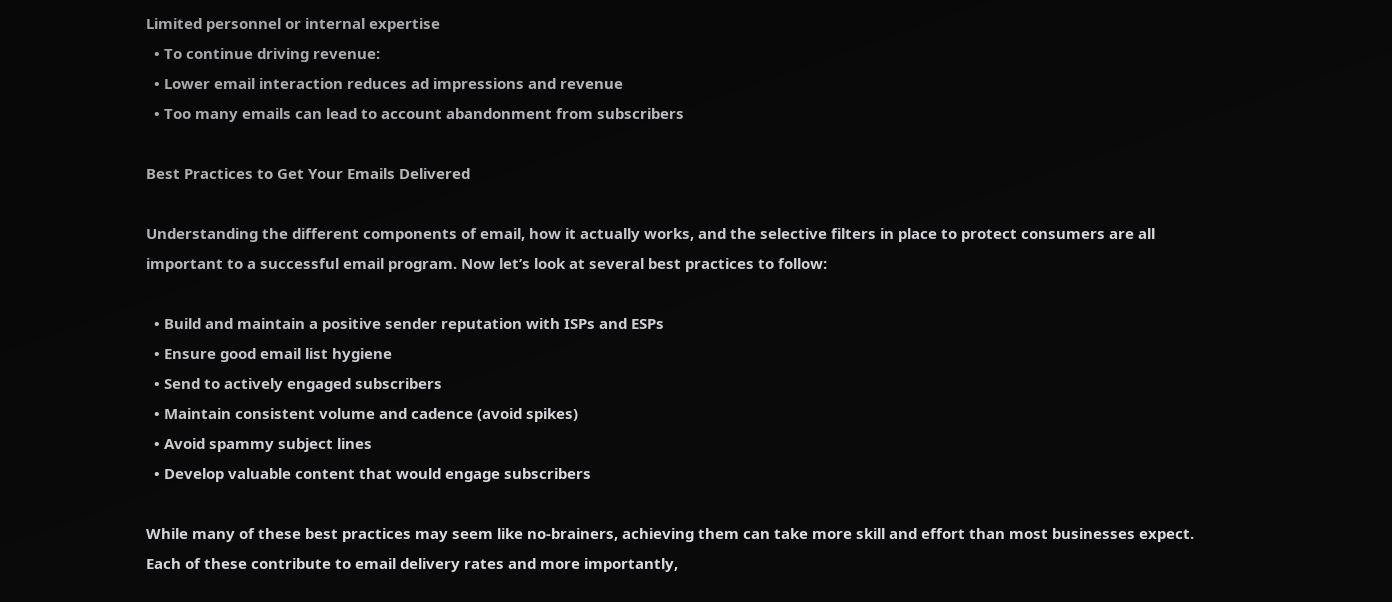Limited personnel or internal expertise
  • To continue driving revenue:
  • Lower email interaction reduces ad impressions and revenue
  • Too many emails can lead to account abandonment from subscribers

Best Practices to Get Your Emails Delivered

Understanding the different components of email, how it actually works, and the selective filters in place to protect consumers are all important to a successful email program. Now let’s look at several best practices to follow:

  • Build and maintain a positive sender reputation with ISPs and ESPs
  • Ensure good email list hygiene
  • Send to actively engaged subscribers
  • Maintain consistent volume and cadence (avoid spikes)
  • Avoid spammy subject lines
  • Develop valuable content that would engage subscribers

While many of these best practices may seem like no-brainers, achieving them can take more skill and effort than most businesses expect. Each of these contribute to email delivery rates and more importantly,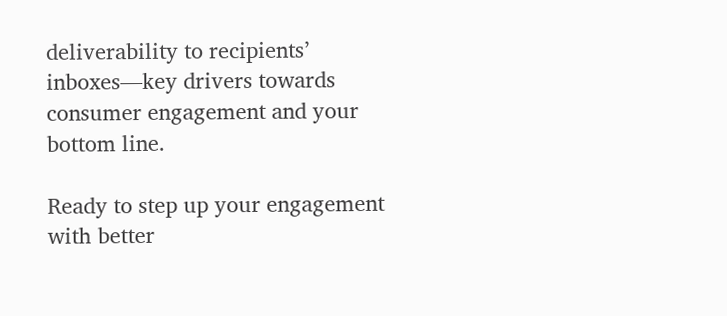deliverability to recipients’ inboxes—key drivers towards consumer engagement and your bottom line.

Ready to step up your engagement with better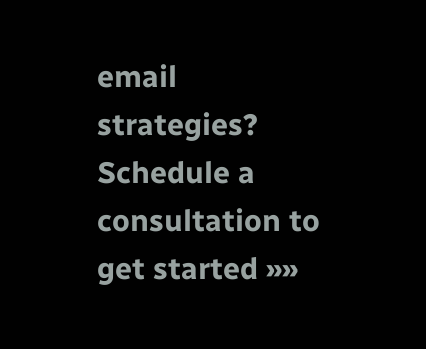email strategies? Schedule a consultation to get started »»